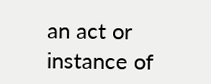an act or instance of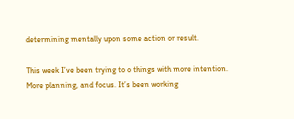determining mentally upon some action or result.

This week I’ve been trying to o things with more intention. More planning, and focus. It’s been working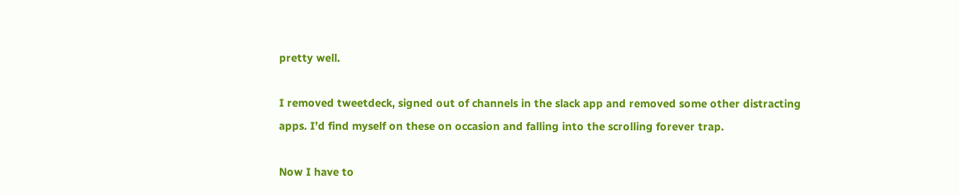pretty well.

I removed tweetdeck, signed out of channels in the slack app and removed some other distracting apps. I’d find myself on these on occasion and falling into the scrolling forever trap.

Now I have to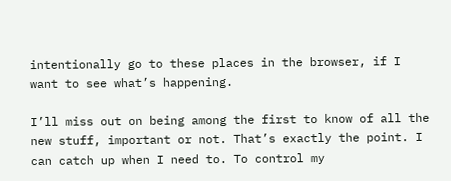intentionally go to these places in the browser, if I want to see what’s happening.

I’ll miss out on being among the first to know of all the new stuff, important or not. That’s exactly the point. I can catch up when I need to. To control my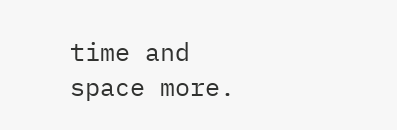time and space more.